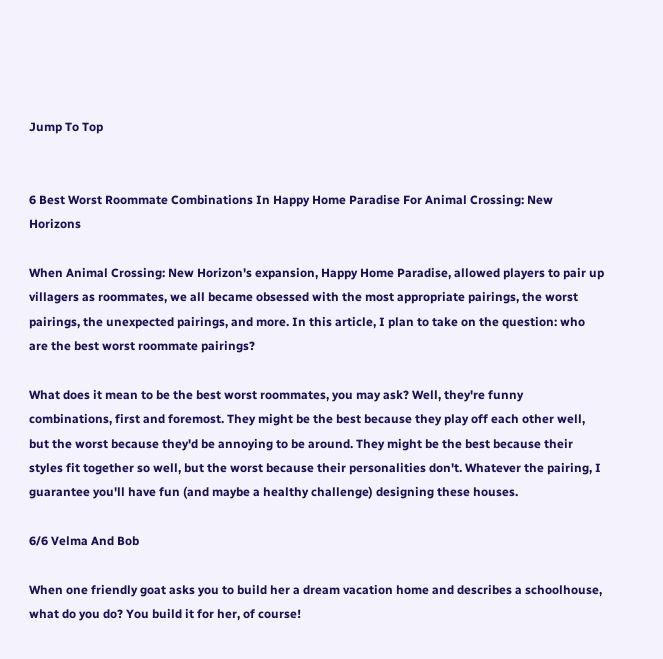Jump To Top


6 Best Worst Roommate Combinations In Happy Home Paradise For Animal Crossing: New Horizons

When Animal Crossing: New Horizon's expansion, Happy Home Paradise, allowed players to pair up villagers as roommates, we all became obsessed with the most appropriate pairings, the worst pairings, the unexpected pairings, and more. In this article, I plan to take on the question: who are the best worst roommate pairings?

What does it mean to be the best worst roommates, you may ask? Well, they're funny combinations, first and foremost. They might be the best because they play off each other well, but the worst because they'd be annoying to be around. They might be the best because their styles fit together so well, but the worst because their personalities don't. Whatever the pairing, I guarantee you'll have fun (and maybe a healthy challenge) designing these houses.

6/6 Velma And Bob

When one friendly goat asks you to build her a dream vacation home and describes a schoolhouse, what do you do? You build it for her, of course!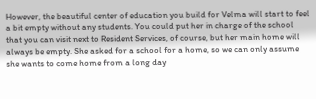However, the beautiful center of education you build for Velma will start to feel a bit empty without any students. You could put her in charge of the school that you can visit next to Resident Services, of course, but her main home will always be empty. She asked for a school for a home, so we can only assume she wants to come home from a long day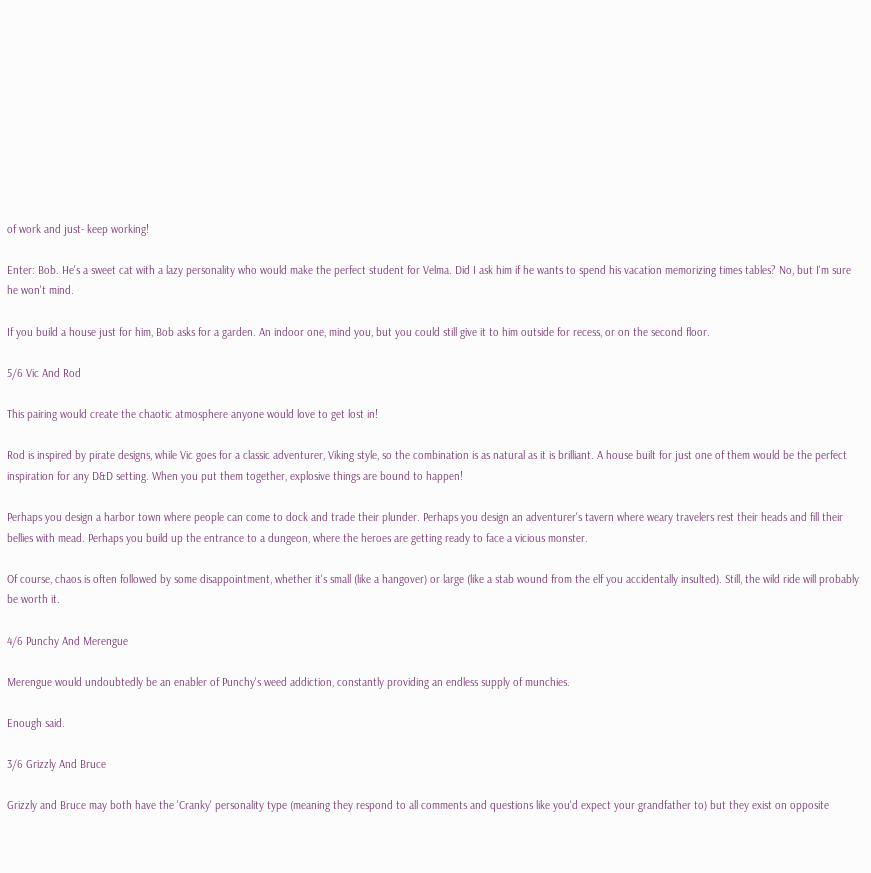of work and just- keep working!

Enter: Bob. He's a sweet cat with a lazy personality who would make the perfect student for Velma. Did I ask him if he wants to spend his vacation memorizing times tables? No, but I'm sure he won't mind.

If you build a house just for him, Bob asks for a garden. An indoor one, mind you, but you could still give it to him outside for recess, or on the second floor.

5/6 Vic And Rod

This pairing would create the chaotic atmosphere anyone would love to get lost in!

Rod is inspired by pirate designs, while Vic goes for a classic adventurer, Viking style, so the combination is as natural as it is brilliant. A house built for just one of them would be the perfect inspiration for any D&D setting. When you put them together, explosive things are bound to happen!

Perhaps you design a harbor town where people can come to dock and trade their plunder. Perhaps you design an adventurer's tavern where weary travelers rest their heads and fill their bellies with mead. Perhaps you build up the entrance to a dungeon, where the heroes are getting ready to face a vicious monster.

Of course, chaos is often followed by some disappointment, whether it's small (like a hangover) or large (like a stab wound from the elf you accidentally insulted). Still, the wild ride will probably be worth it.

4/6 Punchy And Merengue

Merengue would undoubtedly be an enabler of Punchy's weed addiction, constantly providing an endless supply of munchies.

Enough said.

3/6 Grizzly And Bruce

Grizzly and Bruce may both have the 'Cranky' personality type (meaning they respond to all comments and questions like you'd expect your grandfather to) but they exist on opposite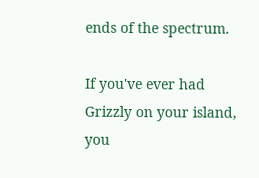ends of the spectrum.

If you've ever had Grizzly on your island, you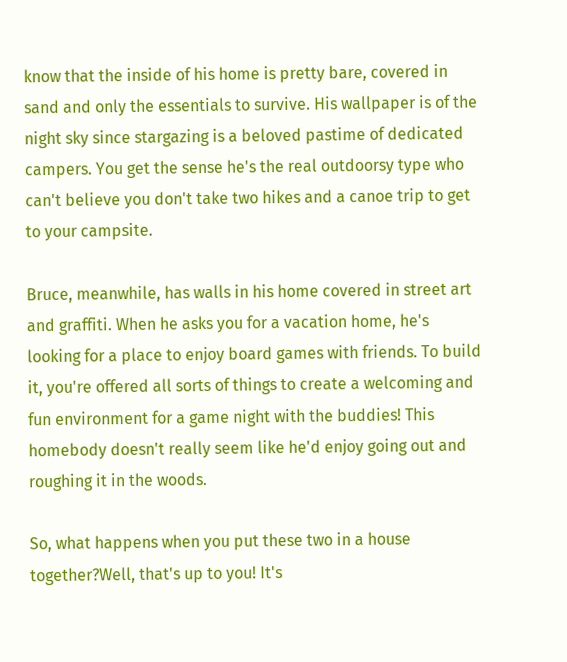know that the inside of his home is pretty bare, covered in sand and only the essentials to survive. His wallpaper is of the night sky since stargazing is a beloved pastime of dedicated campers. You get the sense he's the real outdoorsy type who can't believe you don't take two hikes and a canoe trip to get to your campsite.

Bruce, meanwhile, has walls in his home covered in street art and graffiti. When he asks you for a vacation home, he's looking for a place to enjoy board games with friends. To build it, you're offered all sorts of things to create a welcoming and fun environment for a game night with the buddies! This homebody doesn't really seem like he'd enjoy going out and roughing it in the woods.

So, what happens when you put these two in a house together?Well, that's up to you! It's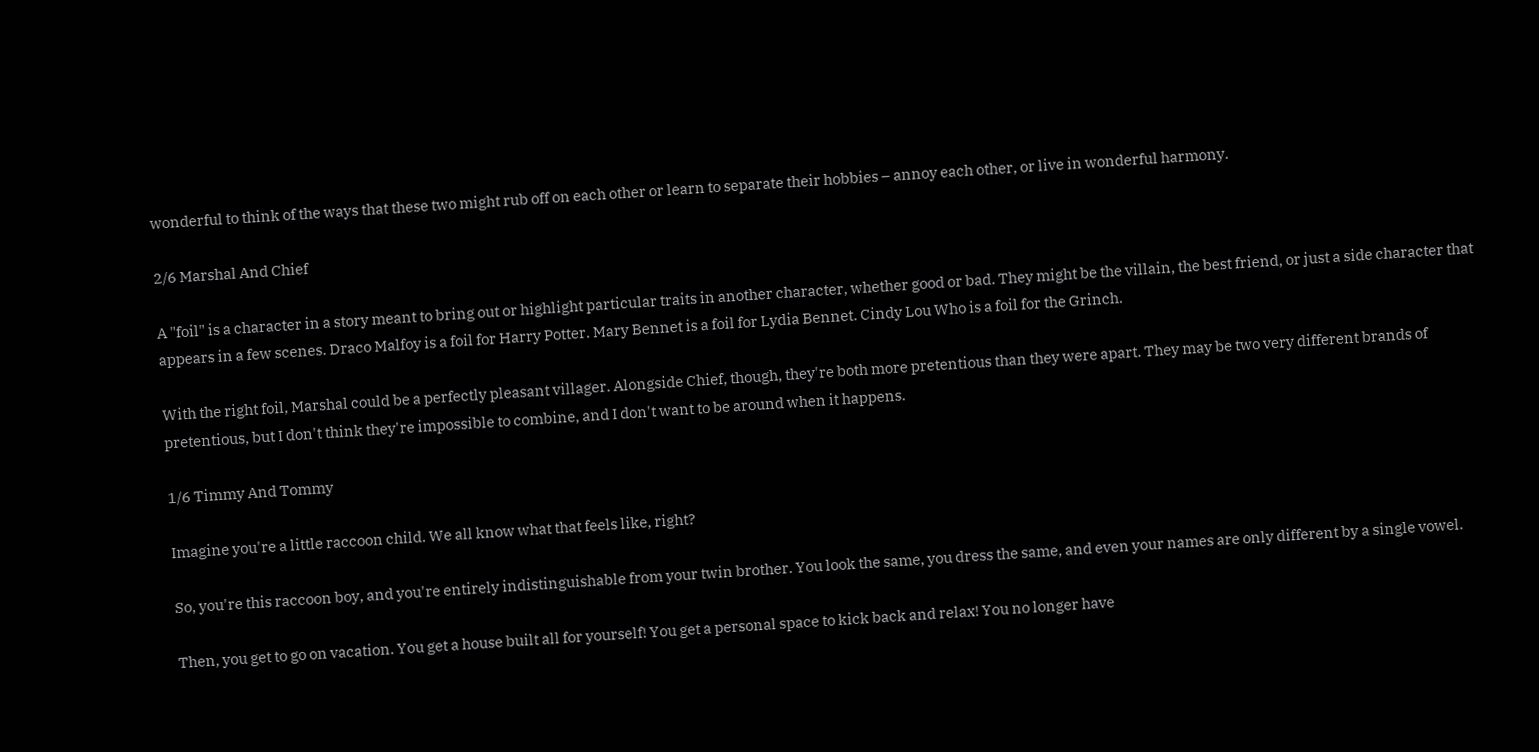wonderful to think of the ways that these two might rub off on each other or learn to separate their hobbies – annoy each other, or live in wonderful harmony.

2/6 Marshal And Chief

A "foil" is a character in a story meant to bring out or highlight particular traits in another character, whether good or bad. They might be the villain, the best friend, or just a side character that appears in a few scenes. Draco Malfoy is a foil for Harry Potter. Mary Bennet is a foil for Lydia Bennet. Cindy Lou Who is a foil for the Grinch.

With the right foil, Marshal could be a perfectly pleasant villager. Alongside Chief, though, they're both more pretentious than they were apart. They may be two very different brands of pretentious, but I don't think they're impossible to combine, and I don't want to be around when it happens.

1/6 Timmy And Tommy

Imagine you're a little raccoon child. We all know what that feels like, right?

So, you're this raccoon boy, and you're entirely indistinguishable from your twin brother. You look the same, you dress the same, and even your names are only different by a single vowel.

Then, you get to go on vacation. You get a house built all for yourself! You get a personal space to kick back and relax! You no longer have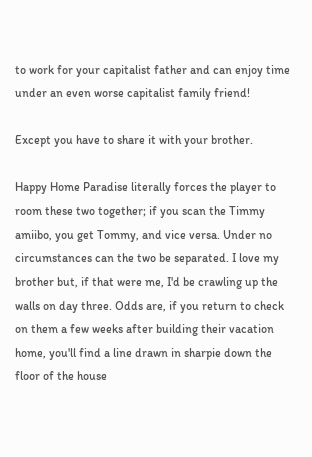to work for your capitalist father and can enjoy time under an even worse capitalist family friend!

Except you have to share it with your brother.

Happy Home Paradise literally forces the player to room these two together; if you scan the Timmy amiibo, you get Tommy, and vice versa. Under no circumstances can the two be separated. I love my brother but, if that were me, I'd be crawling up the walls on day three. Odds are, if you return to check on them a few weeks after building their vacation home, you'll find a line drawn in sharpie down the floor of the house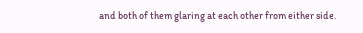and both of them glaring at each other from either side.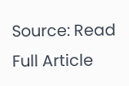Source: Read Full Article